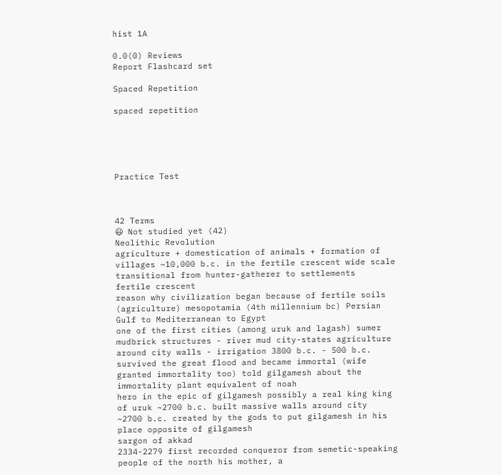hist 1A

0.0(0) Reviews
Report Flashcard set

Spaced Repetition

spaced repetition





Practice Test



42 Terms
😃 Not studied yet (42)
Neolithic Revolution
agriculture + domestication of animals + formation of villages ~10,000 b.c. in the fertile crescent wide scale transitional from hunter-gatherer to settlements
fertile crescent
reason why civilization began because of fertile soils (agriculture) mesopotamia (4th millennium bc) Persian Gulf to Mediterranean to Egypt
one of the first cities (among uruk and lagash) sumer mudbrick structures - river mud city-states agriculture around city walls - irrigation 3800 b.c. - 500 b.c.
survived the great flood and became immortal (wife granted immortality too) told gilgamesh about the immortality plant equivalent of noah
hero in the epic of gilgamesh possibly a real king king of uruk ~2700 b.c. built massive walls around city
~2700 b.c. created by the gods to put gilgamesh in his place opposite of gilgamesh
sargon of akkad
2334-2279 first recorded conqueror from semetic-speaking people of the north his mother, a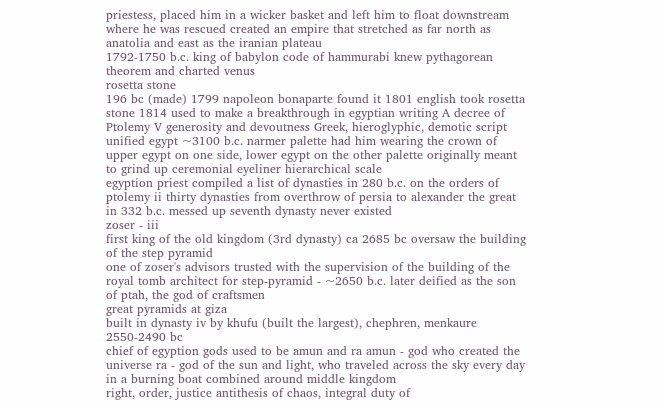priestess, placed him in a wicker basket and left him to float downstream where he was rescued created an empire that stretched as far north as anatolia and east as the iranian plateau
1792-1750 b.c. king of babylon code of hammurabi knew pythagorean theorem and charted venus
rosetta stone
196 bc (made) 1799 napoleon bonaparte found it 1801 english took rosetta stone 1814 used to make a breakthrough in egyptian writing A decree of Ptolemy V generosity and devoutness Greek, hieroglyphic, demotic script
unified egypt ~3100 b.c. narmer palette had him wearing the crown of upper egypt on one side, lower egypt on the other palette originally meant to grind up ceremonial eyeliner hierarchical scale
egyption priest compiled a list of dynasties in 280 b.c. on the orders of ptolemy ii thirty dynasties from overthrow of persia to alexander the great in 332 b.c. messed up seventh dynasty never existed
zoser - iii
first king of the old kingdom (3rd dynasty) ca 2685 bc oversaw the building of the step pyramid
one of zoser's advisors trusted with the supervision of the building of the royal tomb architect for step-pyramid - ~2650 b.c. later deified as the son of ptah, the god of craftsmen
great pyramids at giza
built in dynasty iv by khufu (built the largest), chephren, menkaure 2550-2490 bc
chief of egyption gods used to be amun and ra amun - god who created the universe ra - god of the sun and light, who traveled across the sky every day in a burning boat combined around middle kingdom
right, order, justice antithesis of chaos, integral duty of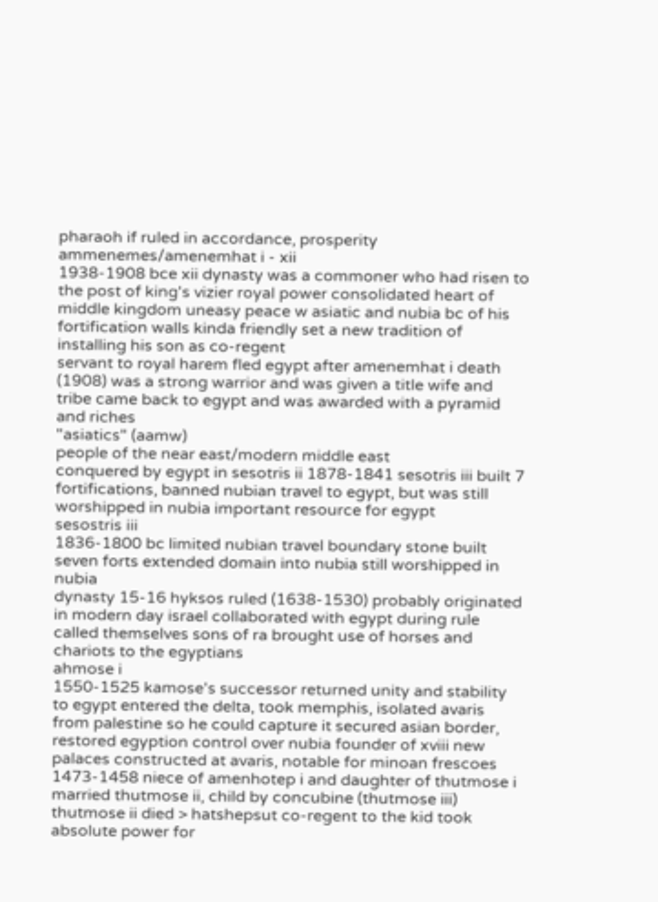pharaoh if ruled in accordance, prosperity
ammenemes/amenemhat i - xii
1938-1908 bce xii dynasty was a commoner who had risen to the post of king's vizier royal power consolidated heart of middle kingdom uneasy peace w asiatic and nubia bc of his fortification walls kinda friendly set a new tradition of installing his son as co-regent
servant to royal harem fled egypt after amenemhat i death (1908) was a strong warrior and was given a title wife and tribe came back to egypt and was awarded with a pyramid and riches
"asiatics" (aamw)
people of the near east/modern middle east
conquered by egypt in sesotris ii 1878-1841 sesotris iii built 7 fortifications, banned nubian travel to egypt, but was still worshipped in nubia important resource for egypt
sesostris iii
1836-1800 bc limited nubian travel boundary stone built seven forts extended domain into nubia still worshipped in nubia
dynasty 15-16 hyksos ruled (1638-1530) probably originated in modern day israel collaborated with egypt during rule called themselves sons of ra brought use of horses and chariots to the egyptians
ahmose i
1550-1525 kamose's successor returned unity and stability to egypt entered the delta, took memphis, isolated avaris from palestine so he could capture it secured asian border, restored egyption control over nubia founder of xviii new palaces constructed at avaris, notable for minoan frescoes
1473-1458 niece of amenhotep i and daughter of thutmose i married thutmose ii, child by concubine (thutmose iii) thutmose ii died > hatshepsut co-regent to the kid took absolute power for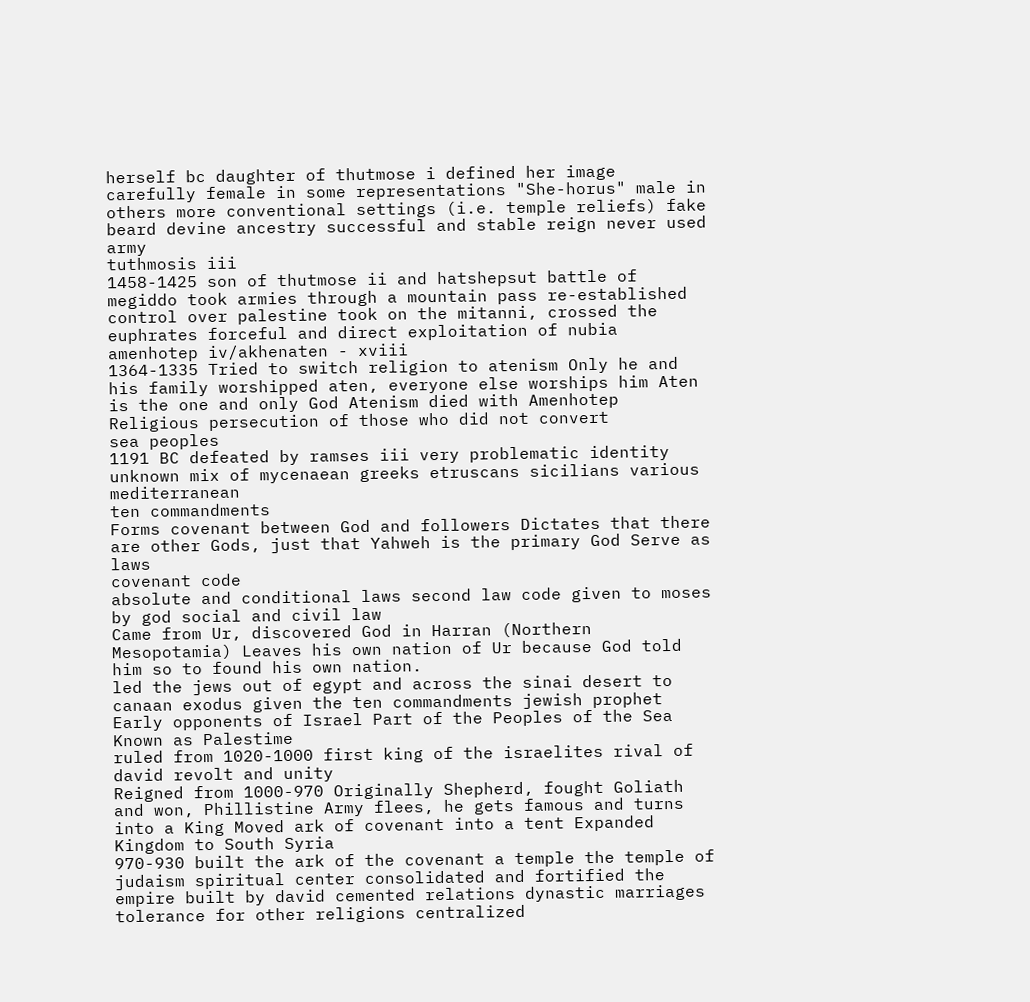herself bc daughter of thutmose i defined her image carefully female in some representations "She-horus" male in others more conventional settings (i.e. temple reliefs) fake beard devine ancestry successful and stable reign never used army
tuthmosis iii
1458-1425 son of thutmose ii and hatshepsut battle of megiddo took armies through a mountain pass re-established control over palestine took on the mitanni, crossed the euphrates forceful and direct exploitation of nubia
amenhotep iv/akhenaten - xviii
1364-1335 Tried to switch religion to atenism Only he and his family worshipped aten, everyone else worships him Aten is the one and only God Atenism died with Amenhotep Religious persecution of those who did not convert
sea peoples
1191 BC defeated by ramses iii very problematic identity unknown mix of mycenaean greeks etruscans sicilians various mediterranean
ten commandments
Forms covenant between God and followers Dictates that there are other Gods, just that Yahweh is the primary God Serve as laws
covenant code
absolute and conditional laws second law code given to moses by god social and civil law
Came from Ur, discovered God in Harran (Northern Mesopotamia) Leaves his own nation of Ur because God told him so to found his own nation.
led the jews out of egypt and across the sinai desert to canaan exodus given the ten commandments jewish prophet
Early opponents of Israel Part of the Peoples of the Sea Known as Palestime
ruled from 1020-1000 first king of the israelites rival of david revolt and unity
Reigned from 1000-970 Originally Shepherd, fought Goliath and won, Phillistine Army flees, he gets famous and turns into a King Moved ark of covenant into a tent Expanded Kingdom to South Syria
970-930 built the ark of the covenant a temple the temple of judaism spiritual center consolidated and fortified the empire built by david cemented relations dynastic marriages tolerance for other religions centralized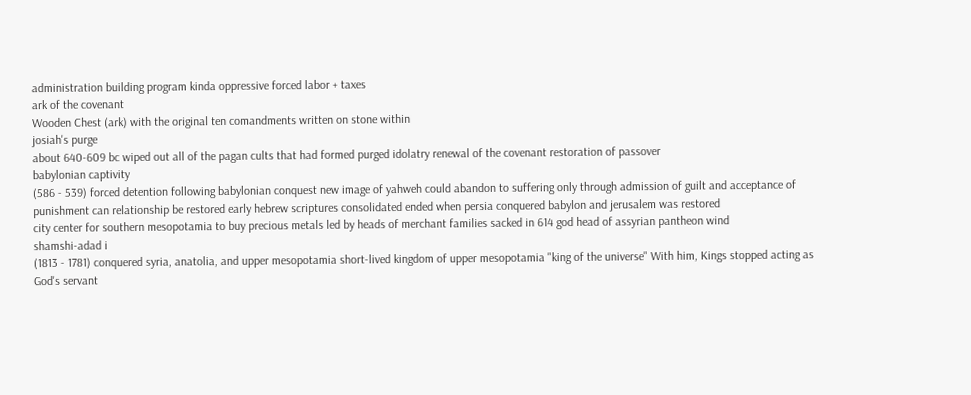administration building program kinda oppressive forced labor + taxes
ark of the covenant
Wooden Chest (ark) with the original ten comandments written on stone within
josiah's purge
about 640-609 bc wiped out all of the pagan cults that had formed purged idolatry renewal of the covenant restoration of passover
babylonian captivity
(586 - 539) forced detention following babylonian conquest new image of yahweh could abandon to suffering only through admission of guilt and acceptance of punishment can relationship be restored early hebrew scriptures consolidated ended when persia conquered babylon and jerusalem was restored
city center for southern mesopotamia to buy precious metals led by heads of merchant families sacked in 614 god head of assyrian pantheon wind
shamshi-adad i
(1813 - 1781) conquered syria, anatolia, and upper mesopotamia short-lived kingdom of upper mesopotamia "king of the universe" With him, Kings stopped acting as God's servant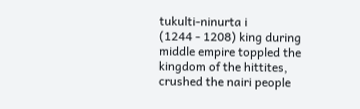tukulti-ninurta i
(1244 - 1208) king during middle empire toppled the kingdom of the hittites, crushed the nairi people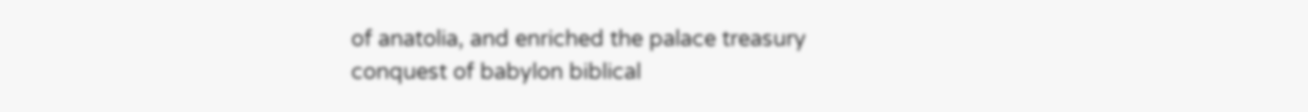of anatolia, and enriched the palace treasury conquest of babylon biblical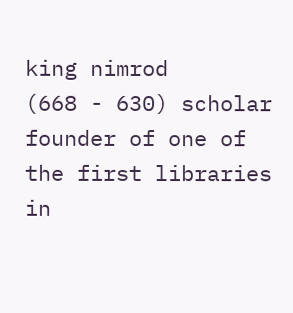king nimrod
(668 - 630) scholar founder of one of the first libraries in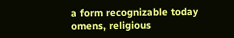a form recognizable today omens, religious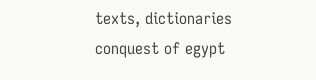texts, dictionaries conquest of egypt